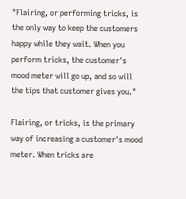"Flairing, or performing tricks, is the only way to keep the customers happy while they wait. When you perform tricks, the customer's mood meter will go up, and so will the tips that customer gives you."

Flairing, or tricks, is the primary way of increasing a customer's mood meter. When tricks are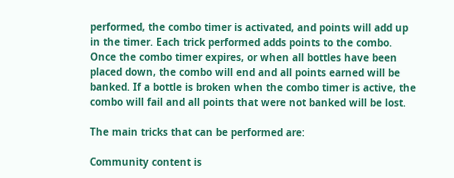performed, the combo timer is activated, and points will add up in the timer. Each trick performed adds points to the combo. Once the combo timer expires, or when all bottles have been placed down, the combo will end and all points earned will be banked. If a bottle is broken when the combo timer is active, the combo will fail and all points that were not banked will be lost.

The main tricks that can be performed are:

Community content is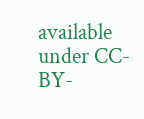available under CC-BY-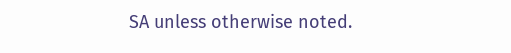SA unless otherwise noted.